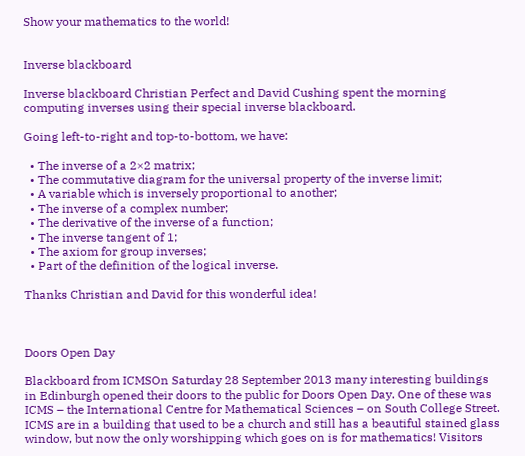Show your mathematics to the world!


Inverse blackboard

Inverse blackboard Christian Perfect and David Cushing spent the morning computing inverses using their special inverse blackboard.

Going left-to-right and top-to-bottom, we have:

  • The inverse of a 2×2 matrix;
  • The commutative diagram for the universal property of the inverse limit;
  • A variable which is inversely proportional to another;
  • The inverse of a complex number;
  • The derivative of the inverse of a function;
  • The inverse tangent of 1;
  • The axiom for group inverses;
  • Part of the definition of the logical inverse.

Thanks Christian and David for this wonderful idea!



Doors Open Day

Blackboard from ICMSOn Saturday 28 September 2013 many interesting buildings in Edinburgh opened their doors to the public for Doors Open Day. One of these was ICMS – the International Centre for Mathematical Sciences – on South College Street. ICMS are in a building that used to be a church and still has a beautiful stained glass window, but now the only worshipping which goes on is for mathematics! Visitors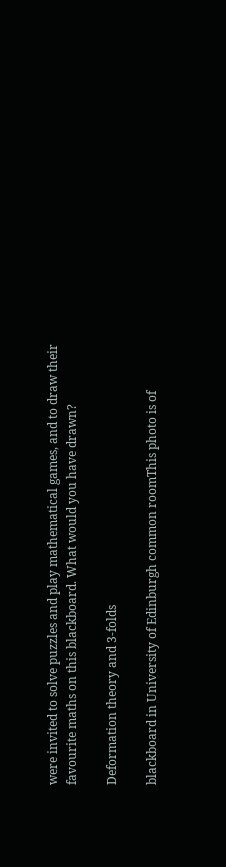were invited to solve puzzles and play mathematical games, and to draw their favourite maths on this blackboard. What would you have drawn?

Deformation theory and 3-folds

blackboard in University of Edinburgh common roomThis photo is of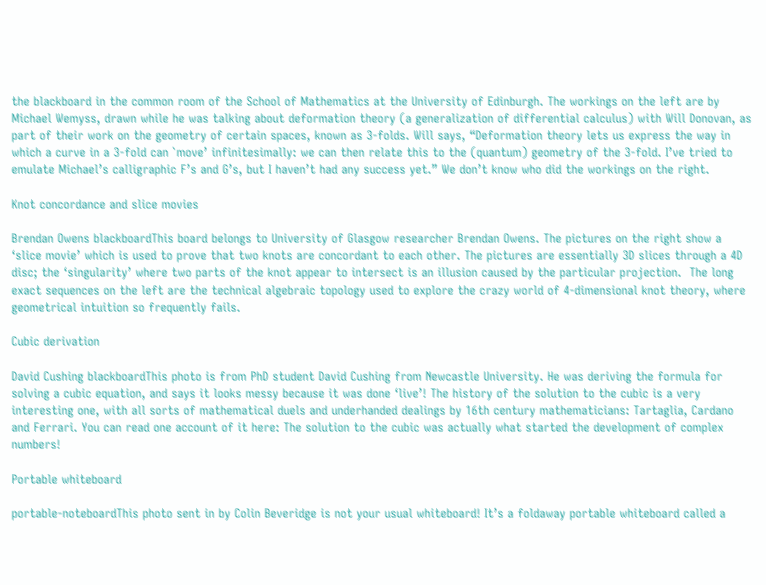the blackboard in the common room of the School of Mathematics at the University of Edinburgh. The workings on the left are by Michael Wemyss, drawn while he was talking about deformation theory (a generalization of differential calculus) with Will Donovan, as part of their work on the geometry of certain spaces, known as 3-folds. Will says, “Deformation theory lets us express the way in which a curve in a 3-fold can `move’ infinitesimally: we can then relate this to the (quantum) geometry of the 3-fold. I’ve tried to emulate Michael’s calligraphic F’s and G’s, but I haven’t had any success yet.” We don’t know who did the workings on the right.

Knot concordance and slice movies

Brendan Owens blackboardThis board belongs to University of Glasgow researcher Brendan Owens. The pictures on the right show a ‘slice movie’ which is used to prove that two knots are concordant to each other. The pictures are essentially 3D slices through a 4D disc; the ‘singularity’ where two parts of the knot appear to intersect is an illusion caused by the particular projection.  The long exact sequences on the left are the technical algebraic topology used to explore the crazy world of 4-dimensional knot theory, where geometrical intuition so frequently fails.

Cubic derivation

David Cushing blackboardThis photo is from PhD student David Cushing from Newcastle University. He was deriving the formula for solving a cubic equation, and says it looks messy because it was done ‘live’! The history of the solution to the cubic is a very interesting one, with all sorts of mathematical duels and underhanded dealings by 16th century mathematicians: Tartaglia, Cardano and Ferrari. You can read one account of it here: The solution to the cubic was actually what started the development of complex numbers!

Portable whiteboard

portable-noteboardThis photo sent in by Colin Beveridge is not your usual whiteboard! It’s a foldaway portable whiteboard called a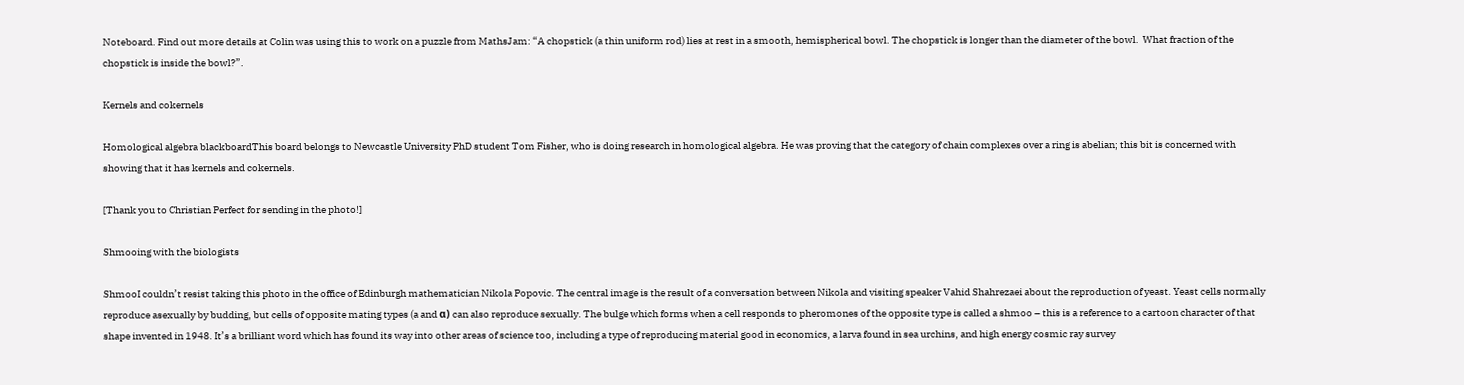Noteboard. Find out more details at Colin was using this to work on a puzzle from MathsJam: “A chopstick (a thin uniform rod) lies at rest in a smooth, hemispherical bowl. The chopstick is longer than the diameter of the bowl.  What fraction of the chopstick is inside the bowl?”.

Kernels and cokernels

Homological algebra blackboardThis board belongs to Newcastle University PhD student Tom Fisher, who is doing research in homological algebra. He was proving that the category of chain complexes over a ring is abelian; this bit is concerned with showing that it has kernels and cokernels.

[Thank you to Christian Perfect for sending in the photo!]

Shmooing with the biologists

ShmooI couldn’t resist taking this photo in the office of Edinburgh mathematician Nikola Popovic. The central image is the result of a conversation between Nikola and visiting speaker Vahid Shahrezaei about the reproduction of yeast. Yeast cells normally reproduce asexually by budding, but cells of opposite mating types (a and α) can also reproduce sexually. The bulge which forms when a cell responds to pheromones of the opposite type is called a shmoo – this is a reference to a cartoon character of that shape invented in 1948. It’s a brilliant word which has found its way into other areas of science too, including a type of reproducing material good in economics, a larva found in sea urchins, and high energy cosmic ray survey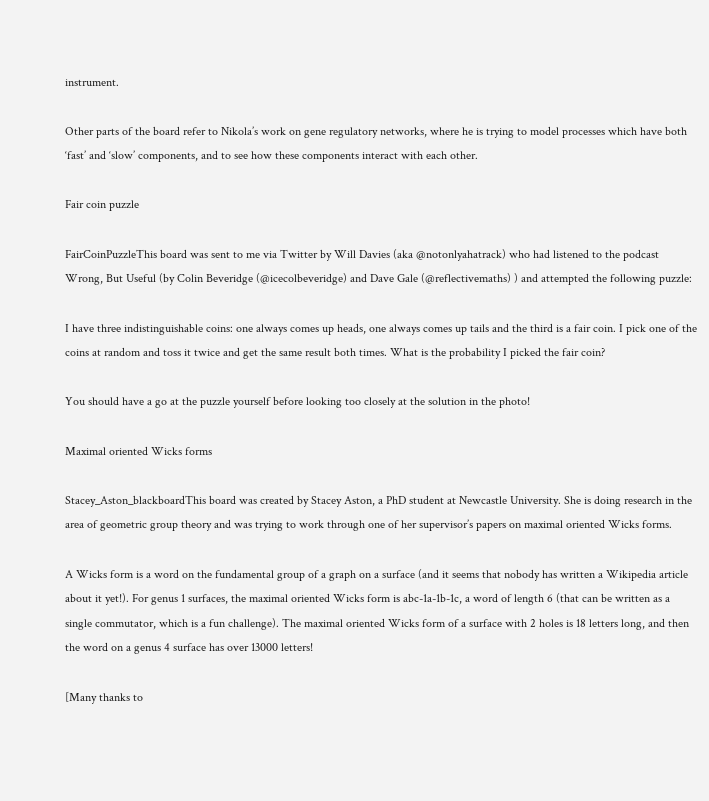instrument.

Other parts of the board refer to Nikola’s work on gene regulatory networks, where he is trying to model processes which have both ‘fast’ and ‘slow’ components, and to see how these components interact with each other.

Fair coin puzzle

FairCoinPuzzleThis board was sent to me via Twitter by Will Davies (aka @notonlyahatrack) who had listened to the podcast Wrong, But Useful (by Colin Beveridge (@icecolbeveridge) and Dave Gale (@reflectivemaths) ) and attempted the following puzzle:

I have three indistinguishable coins: one always comes up heads, one always comes up tails and the third is a fair coin. I pick one of the coins at random and toss it twice and get the same result both times. What is the probability I picked the fair coin?

You should have a go at the puzzle yourself before looking too closely at the solution in the photo!

Maximal oriented Wicks forms

Stacey_Aston_blackboardThis board was created by Stacey Aston, a PhD student at Newcastle University. She is doing research in the area of geometric group theory and was trying to work through one of her supervisor’s papers on maximal oriented Wicks forms.

A Wicks form is a word on the fundamental group of a graph on a surface (and it seems that nobody has written a Wikipedia article about it yet!). For genus 1 surfaces, the maximal oriented Wicks form is abc-1a-1b-1c, a word of length 6 (that can be written as a single commutator, which is a fun challenge). The maximal oriented Wicks form of a surface with 2 holes is 18 letters long, and then the word on a genus 4 surface has over 13000 letters!

[Many thanks to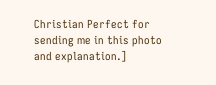Christian Perfect for sending me in this photo and explanation.]